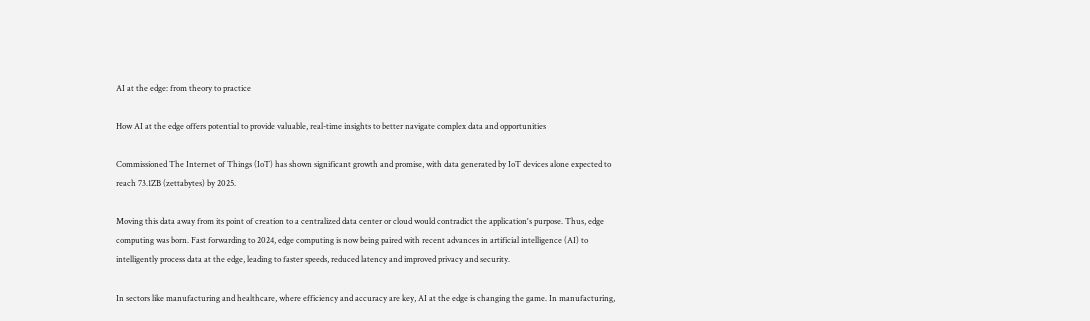AI at the edge: from theory to practice

How AI at the edge offers potential to provide valuable, real-time insights to better navigate complex data and opportunities

Commissioned The Internet of Things (IoT) has shown significant growth and promise, with data generated by IoT devices alone expected to reach 73.1ZB (zettabytes) by 2025.

Moving this data away from its point of creation to a centralized data center or cloud would contradict the application's purpose. Thus, edge computing was born. Fast forwarding to 2024, edge computing is now being paired with recent advances in artificial intelligence (AI) to intelligently process data at the edge, leading to faster speeds, reduced latency and improved privacy and security.

In sectors like manufacturing and healthcare, where efficiency and accuracy are key, AI at the edge is changing the game. In manufacturing,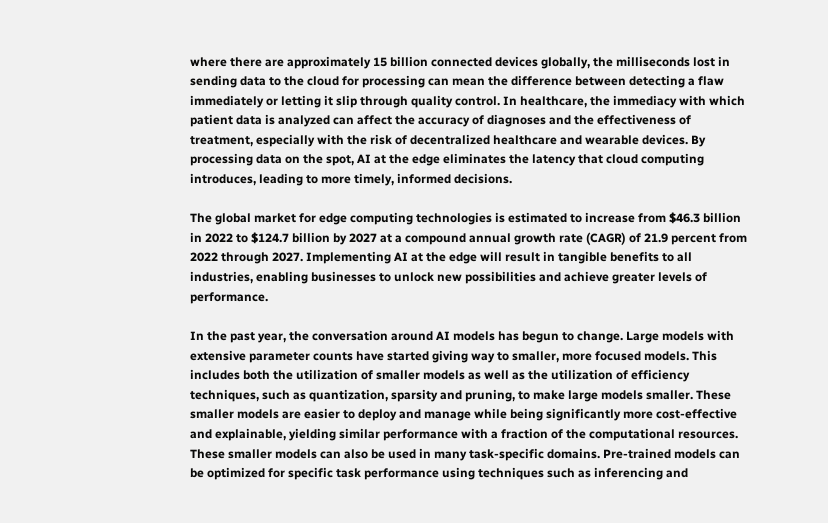where there are approximately 15 billion connected devices globally, the milliseconds lost in sending data to the cloud for processing can mean the difference between detecting a flaw immediately or letting it slip through quality control. In healthcare, the immediacy with which patient data is analyzed can affect the accuracy of diagnoses and the effectiveness of treatment, especially with the risk of decentralized healthcare and wearable devices. By processing data on the spot, AI at the edge eliminates the latency that cloud computing introduces, leading to more timely, informed decisions.

The global market for edge computing technologies is estimated to increase from $46.3 billion in 2022 to $124.7 billion by 2027 at a compound annual growth rate (CAGR) of 21.9 percent from 2022 through 2027. Implementing AI at the edge will result in tangible benefits to all industries, enabling businesses to unlock new possibilities and achieve greater levels of performance.

In the past year, the conversation around AI models has begun to change. Large models with extensive parameter counts have started giving way to smaller, more focused models. This includes both the utilization of smaller models as well as the utilization of efficiency techniques, such as quantization, sparsity and pruning, to make large models smaller. These smaller models are easier to deploy and manage while being significantly more cost-effective and explainable, yielding similar performance with a fraction of the computational resources. These smaller models can also be used in many task-specific domains. Pre-trained models can be optimized for specific task performance using techniques such as inferencing and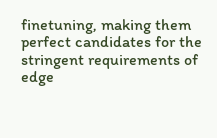finetuning, making them perfect candidates for the stringent requirements of edge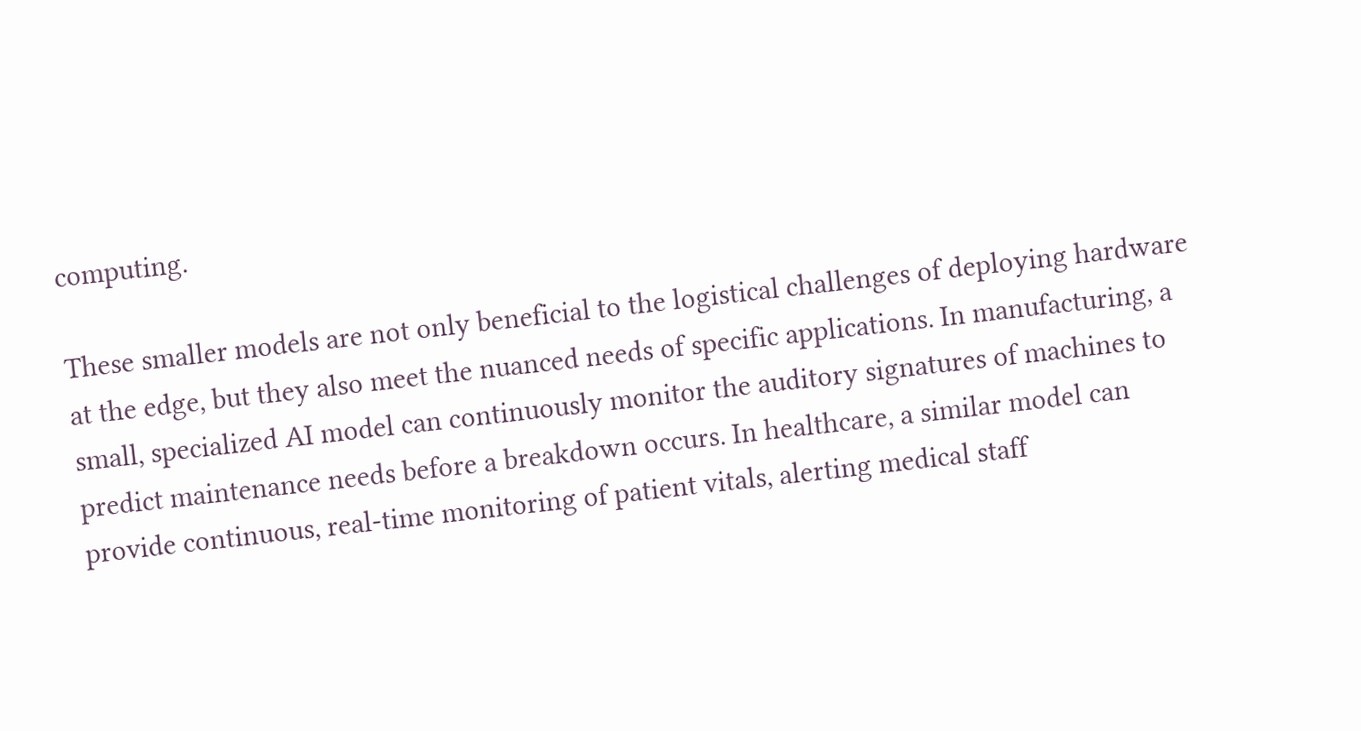computing.

These smaller models are not only beneficial to the logistical challenges of deploying hardware at the edge, but they also meet the nuanced needs of specific applications. In manufacturing, a small, specialized AI model can continuously monitor the auditory signatures of machines to predict maintenance needs before a breakdown occurs. In healthcare, a similar model can provide continuous, real-time monitoring of patient vitals, alerting medical staff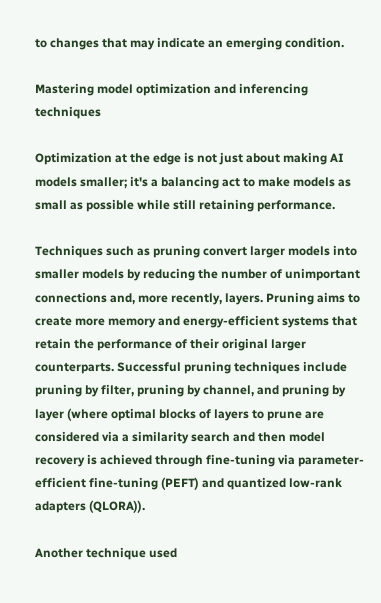to changes that may indicate an emerging condition.

Mastering model optimization and inferencing techniques

Optimization at the edge is not just about making AI models smaller; it's a balancing act to make models as small as possible while still retaining performance.

Techniques such as pruning convert larger models into smaller models by reducing the number of unimportant connections and, more recently, layers. Pruning aims to create more memory and energy-efficient systems that retain the performance of their original larger counterparts. Successful pruning techniques include pruning by filter, pruning by channel, and pruning by layer (where optimal blocks of layers to prune are considered via a similarity search and then model recovery is achieved through fine-tuning via parameter-efficient fine-tuning (PEFT) and quantized low-rank adapters (QLORA)).

Another technique used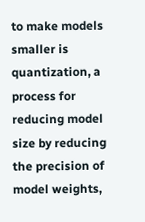to make models smaller is quantization, a process for reducing model size by reducing the precision of model weights,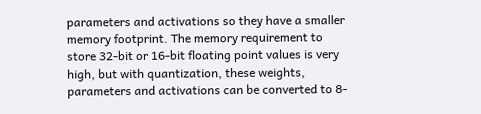parameters and activations so they have a smaller memory footprint. The memory requirement to store 32-bit or 16-bit floating point values is very high, but with quantization, these weights, parameters and activations can be converted to 8-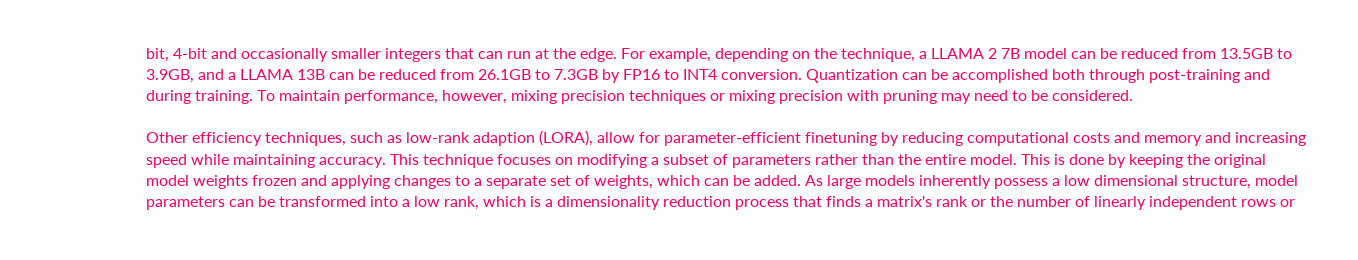bit, 4-bit and occasionally smaller integers that can run at the edge. For example, depending on the technique, a LLAMA 2 7B model can be reduced from 13.5GB to 3.9GB, and a LLAMA 13B can be reduced from 26.1GB to 7.3GB by FP16 to INT4 conversion. Quantization can be accomplished both through post-training and during training. To maintain performance, however, mixing precision techniques or mixing precision with pruning may need to be considered.

Other efficiency techniques, such as low-rank adaption (LORA), allow for parameter-efficient finetuning by reducing computational costs and memory and increasing speed while maintaining accuracy. This technique focuses on modifying a subset of parameters rather than the entire model. This is done by keeping the original model weights frozen and applying changes to a separate set of weights, which can be added. As large models inherently possess a low dimensional structure, model parameters can be transformed into a low rank, which is a dimensionality reduction process that finds a matrix's rank or the number of linearly independent rows or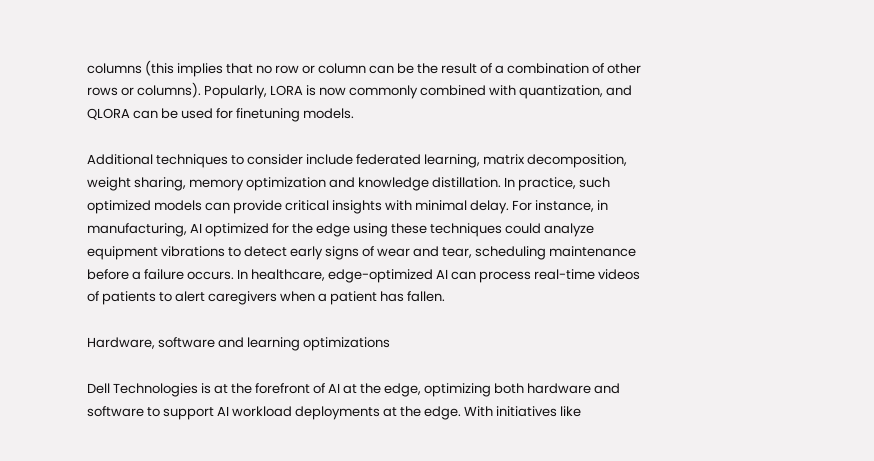columns (this implies that no row or column can be the result of a combination of other rows or columns). Popularly, LORA is now commonly combined with quantization, and QLORA can be used for finetuning models.

Additional techniques to consider include federated learning, matrix decomposition, weight sharing, memory optimization and knowledge distillation. In practice, such optimized models can provide critical insights with minimal delay. For instance, in manufacturing, AI optimized for the edge using these techniques could analyze equipment vibrations to detect early signs of wear and tear, scheduling maintenance before a failure occurs. In healthcare, edge-optimized AI can process real-time videos of patients to alert caregivers when a patient has fallen.

Hardware, software and learning optimizations

Dell Technologies is at the forefront of AI at the edge, optimizing both hardware and software to support AI workload deployments at the edge. With initiatives like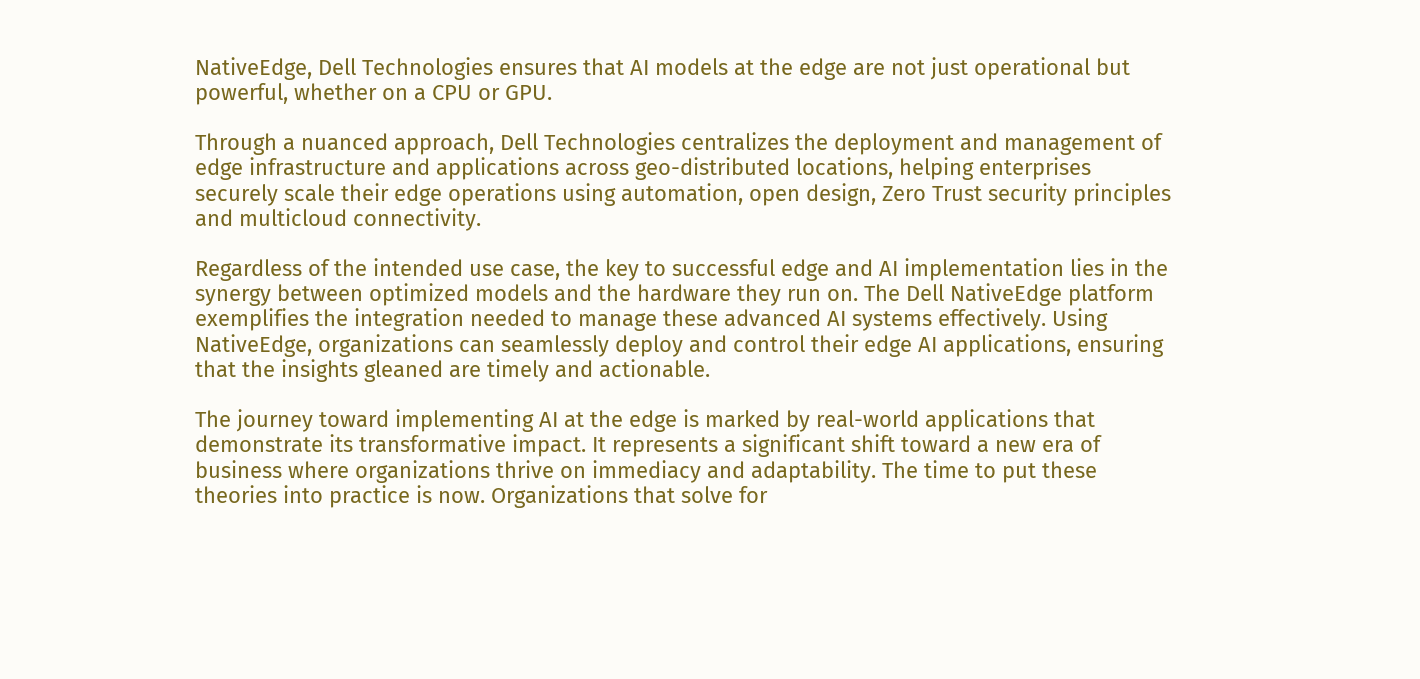NativeEdge, Dell Technologies ensures that AI models at the edge are not just operational but powerful, whether on a CPU or GPU.

Through a nuanced approach, Dell Technologies centralizes the deployment and management of edge infrastructure and applications across geo-distributed locations, helping enterprises securely scale their edge operations using automation, open design, Zero Trust security principles and multicloud connectivity.

Regardless of the intended use case, the key to successful edge and AI implementation lies in the synergy between optimized models and the hardware they run on. The Dell NativeEdge platform exemplifies the integration needed to manage these advanced AI systems effectively. Using NativeEdge, organizations can seamlessly deploy and control their edge AI applications, ensuring that the insights gleaned are timely and actionable.

The journey toward implementing AI at the edge is marked by real-world applications that demonstrate its transformative impact. It represents a significant shift toward a new era of business where organizations thrive on immediacy and adaptability. The time to put these theories into practice is now. Organizations that solve for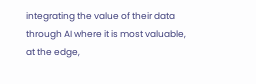integrating the value of their data through AI where it is most valuable, at the edge,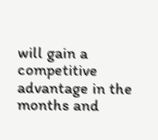will gain a competitive advantage in the months and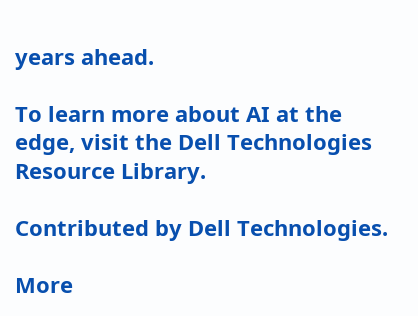years ahead.

To learn more about AI at the edge, visit the Dell Technologies Resource Library.

Contributed by Dell Technologies.

More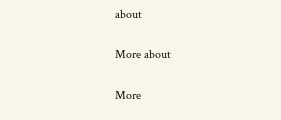about

More about

More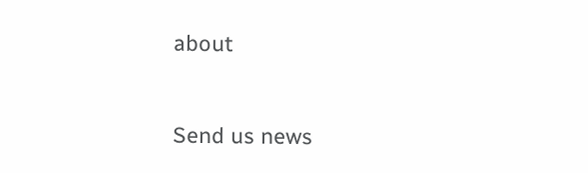about


Send us news